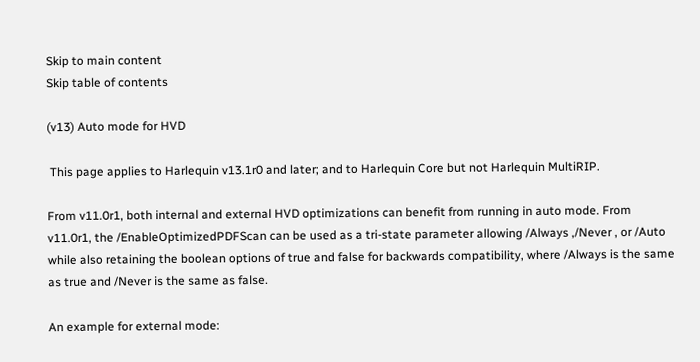Skip to main content
Skip table of contents

(v13) Auto mode for HVD

 This page applies to Harlequin v13.1r0 and later; and to Harlequin Core but not Harlequin MultiRIP.

From v11.0r1, both internal and external HVD optimizations can benefit from running in auto mode. From v11.0r1, the /EnableOptimizedPDFScan can be used as a tri-state parameter allowing /Always ,/Never , or /Auto while also retaining the boolean options of true and false for backwards compatibility, where /Always is the same as true and /Never is the same as false.

An example for external mode: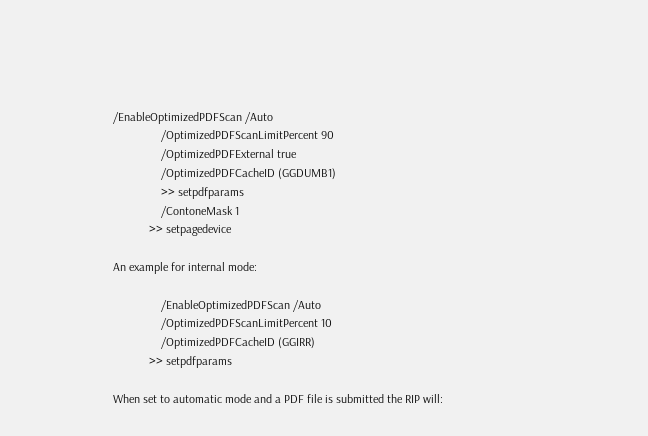/EnableOptimizedPDFScan /Auto
                /OptimizedPDFScanLimitPercent 90
                /OptimizedPDFExternal true
                /OptimizedPDFCacheID (GGDUMB1)
                >> setpdfparams
                /ContoneMask 1
            >> setpagedevice

An example for internal mode:

                /EnableOptimizedPDFScan /Auto
                /OptimizedPDFScanLimitPercent 10
                /OptimizedPDFCacheID (GGIRR)
            >> setpdfparams

When set to automatic mode and a PDF file is submitted the RIP will: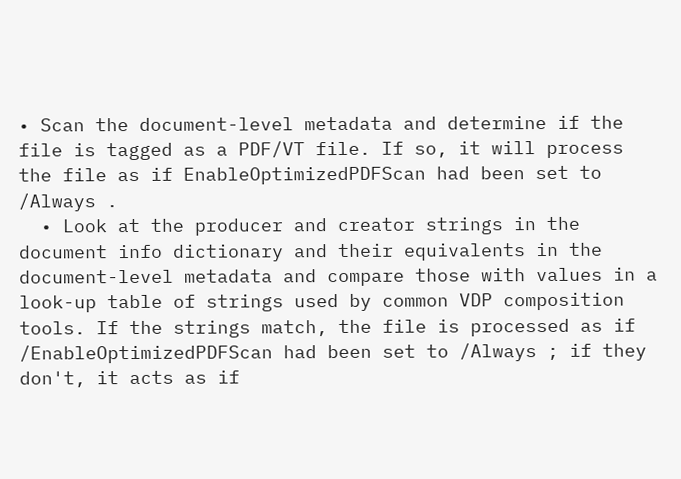• Scan the document-level metadata and determine if the file is tagged as a PDF/VT file. If so, it will process the file as if EnableOptimizedPDFScan had been set to /Always .
  • Look at the producer and creator strings in the document info dictionary and their equivalents in the document-level metadata and compare those with values in a look-up table of strings used by common VDP composition tools. If the strings match, the file is processed as if /EnableOptimizedPDFScan had been set to /Always ; if they don't, it acts as if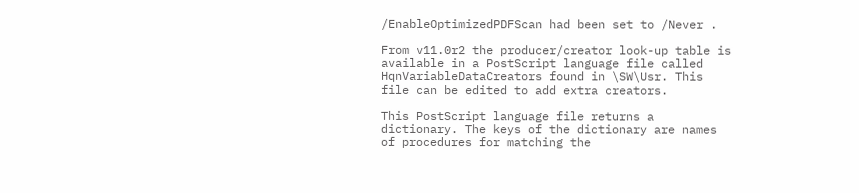/EnableOptimizedPDFScan had been set to /Never .

From v11.0r2 the producer/creator look-up table is available in a PostScript language file called HqnVariableDataCreators found in \SW\Usr. This file can be edited to add extra creators.

This PostScript language file returns a dictionary. The keys of the dictionary are names of procedures for matching the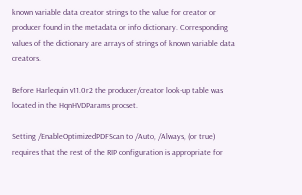known variable data creator strings to the value for creator or producer found in the metadata or info dictionary. Corresponding values of the dictionary are arrays of strings of known variable data creators.

Before Harlequin v11.0r2 the producer/creator look-up table was located in the HqnHVDParams procset.

Setting /EnableOptimizedPDFScan to /Auto, /Always, (or true) requires that the rest of the RIP configuration is appropriate for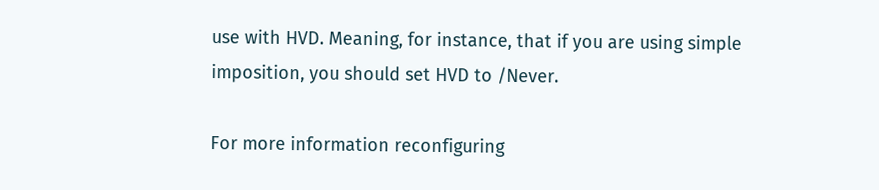use with HVD. Meaning, for instance, that if you are using simple imposition, you should set HVD to /Never.

For more information reconfiguring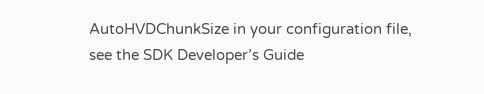AutoHVDChunkSize in your configuration file, see the SDK Developer’s Guide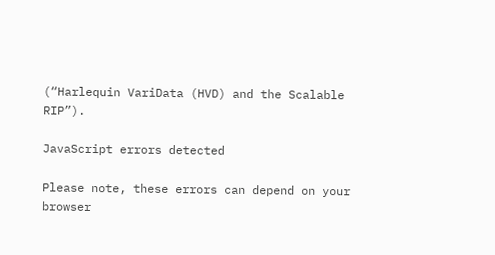(“Harlequin VariData (HVD) and the Scalable RIP”).

JavaScript errors detected

Please note, these errors can depend on your browser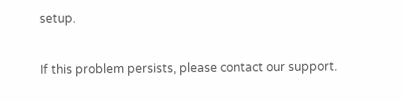setup.

If this problem persists, please contact our support.